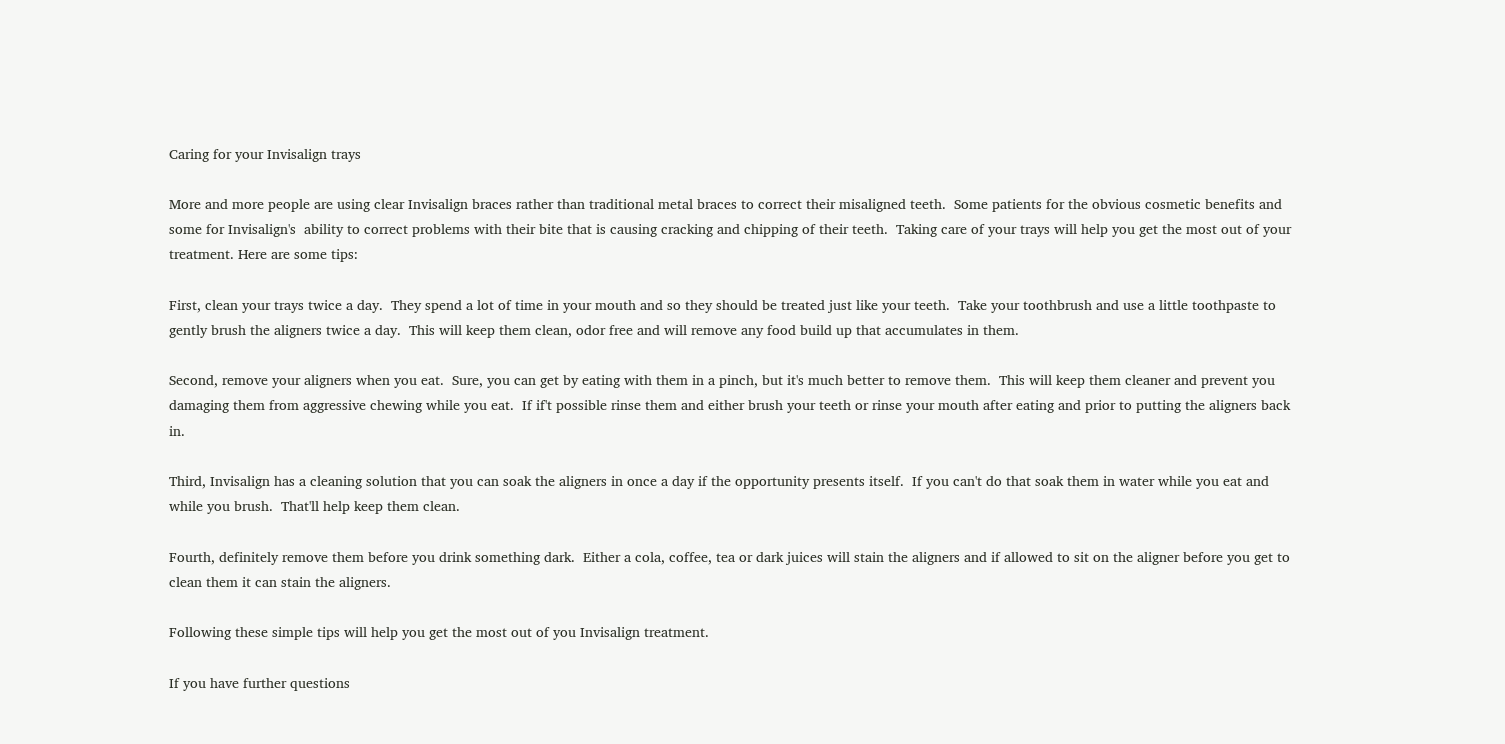Caring for your Invisalign trays

More and more people are using clear Invisalign braces rather than traditional metal braces to correct their misaligned teeth.  Some patients for the obvious cosmetic benefits and some for Invisalign's  ability to correct problems with their bite that is causing cracking and chipping of their teeth.  Taking care of your trays will help you get the most out of your treatment. Here are some tips:

First, clean your trays twice a day.  They spend a lot of time in your mouth and so they should be treated just like your teeth.  Take your toothbrush and use a little toothpaste to gently brush the aligners twice a day.  This will keep them clean, odor free and will remove any food build up that accumulates in them.

Second, remove your aligners when you eat.  Sure, you can get by eating with them in a pinch, but it's much better to remove them.  This will keep them cleaner and prevent you damaging them from aggressive chewing while you eat.  If if't possible rinse them and either brush your teeth or rinse your mouth after eating and prior to putting the aligners back in.

Third, Invisalign has a cleaning solution that you can soak the aligners in once a day if the opportunity presents itself.  If you can't do that soak them in water while you eat and while you brush.  That'll help keep them clean.

Fourth, definitely remove them before you drink something dark.  Either a cola, coffee, tea or dark juices will stain the aligners and if allowed to sit on the aligner before you get to clean them it can stain the aligners.

Following these simple tips will help you get the most out of you Invisalign treatment.

If you have further questions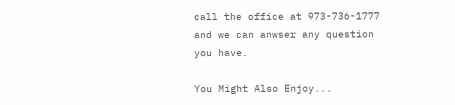call the office at 973-736-1777 and we can anwser any question you have.

You Might Also Enjoy...